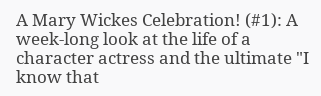A Mary Wickes Celebration! (#1): A week-long look at the life of a character actress and the ultimate "I know that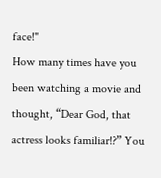face!"
How many times have you been watching a movie and thought, “Dear God, that actress looks familiar!?” You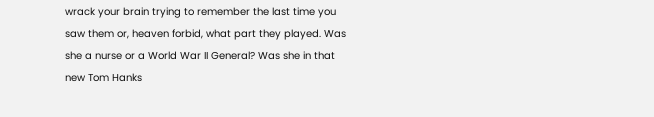wrack your brain trying to remember the last time you saw them or, heaven forbid, what part they played. Was she a nurse or a World War II General? Was she in that new Tom Hanks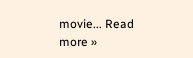movie... Read more »